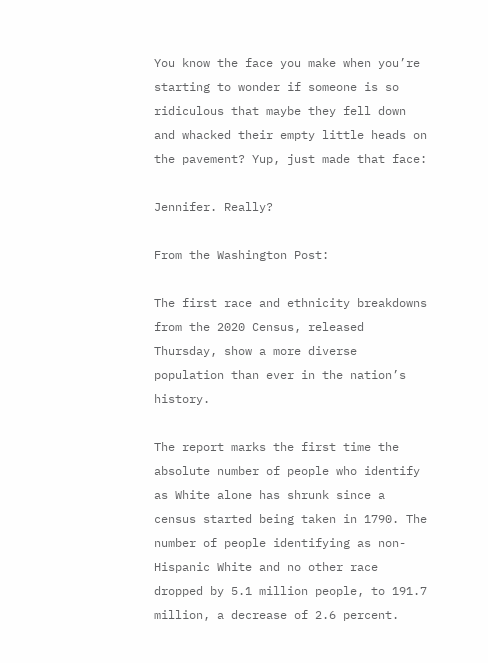You know the face you make when you’re starting to wonder if someone is so ridiculous that maybe they fell down and whacked their empty little heads on the pavement? Yup, just made that face:

Jennifer. Really?

From the Washington Post:

The first race and ethnicity breakdowns from the 2020 Census, released Thursday, show a more diverse population than ever in the nation’s history.

The report marks the first time the absolute number of people who identify as White alone has shrunk since a census started being taken in 1790. The number of people identifying as non-Hispanic White and no other race dropped by 5.1 million people, to 191.7 million, a decrease of 2.6 percent.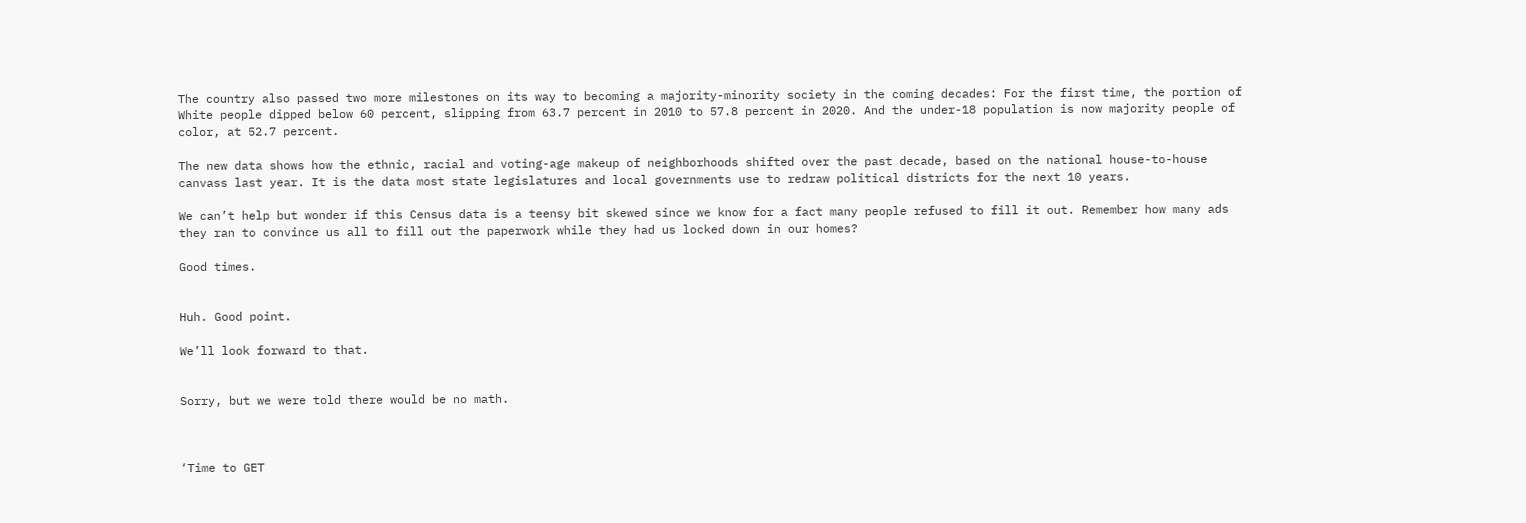The country also passed two more milestones on its way to becoming a majority-minority society in the coming decades: For the first time, the portion of White people dipped below 60 percent, slipping from 63.7 percent in 2010 to 57.8 percent in 2020. And the under-18 population is now majority people of color, at 52.7 percent.

The new data shows how the ethnic, racial and voting-age makeup of neighborhoods shifted over the past decade, based on the national house-to-house canvass last year. It is the data most state legislatures and local governments use to redraw political districts for the next 10 years.

We can’t help but wonder if this Census data is a teensy bit skewed since we know for a fact many people refused to fill it out. Remember how many ads they ran to convince us all to fill out the paperwork while they had us locked down in our homes?

Good times.


Huh. Good point.

We’ll look forward to that.


Sorry, but we were told there would be no math.



‘Time to GET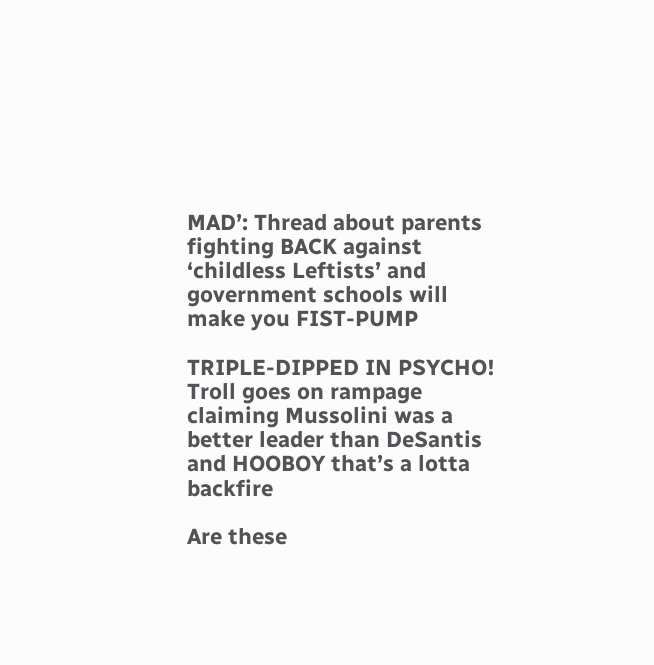MAD’: Thread about parents fighting BACK against ‘childless Leftists’ and government schools will make you FIST-PUMP

TRIPLE-DIPPED IN PSYCHO! Troll goes on rampage claiming Mussolini was a better leader than DeSantis and HOOBOY that’s a lotta backfire

Are these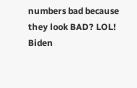numbers bad because they look BAD? LOL! Biden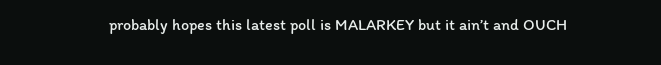probably hopes this latest poll is MALARKEY but it ain’t and OUCH